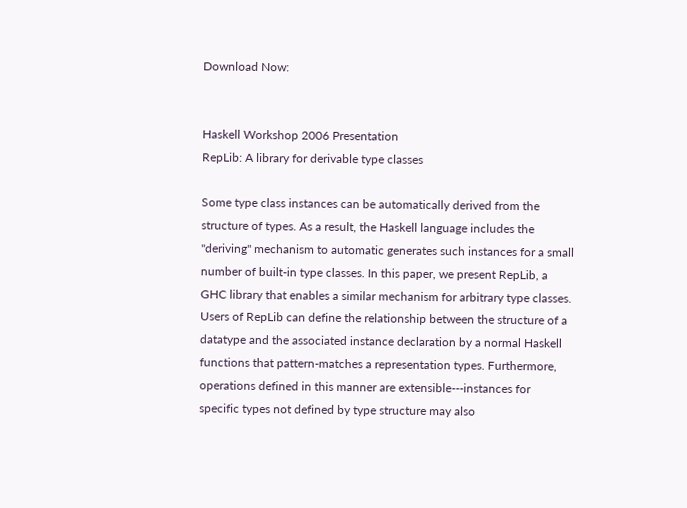Download Now:


Haskell Workshop 2006 Presentation
RepLib: A library for derivable type classes

Some type class instances can be automatically derived from the structure of types. As a result, the Haskell language includes the "deriving" mechanism to automatic generates such instances for a small number of built-in type classes. In this paper, we present RepLib, a GHC library that enables a similar mechanism for arbitrary type classes. Users of RepLib can define the relationship between the structure of a datatype and the associated instance declaration by a normal Haskell functions that pattern-matches a representation types. Furthermore, operations defined in this manner are extensible---instances for specific types not defined by type structure may also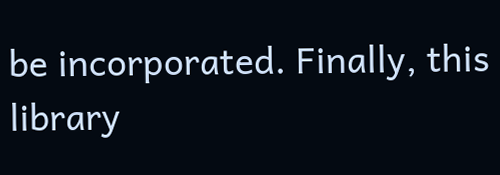be incorporated. Finally, this library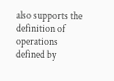also supports the definition of operations defined by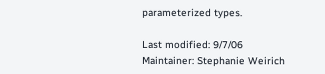parameterized types.

Last modified: 9/7/06
Maintainer: Stephanie Weirich